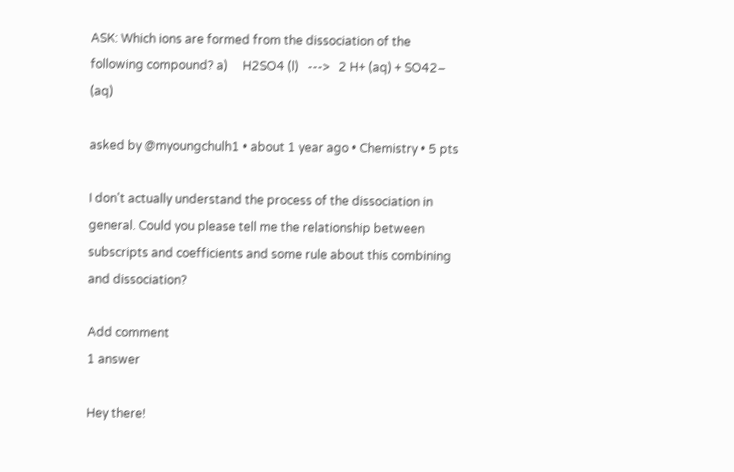ASK: Which ions are formed from the dissociation of the following compound? a)     H2SO4 (l)   --->   2 H+ (aq) + SO42– (aq)

asked by @myoungchulh1 • about 1 year ago • Chemistry • 5 pts

I don't actually understand the process of the dissociation in general. Could you please tell me the relationship between subscripts and coefficients and some rule about this combining and dissociation?

Add comment
1 answer

Hey there!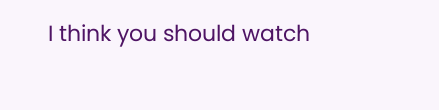I think you should watch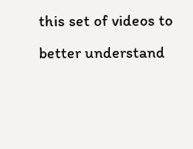this set of videos to better understand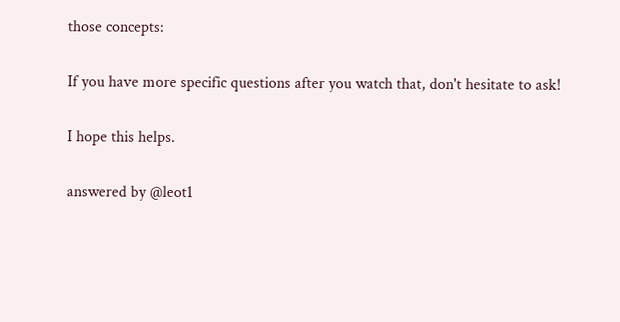those concepts:

If you have more specific questions after you watch that, don't hesitate to ask!

I hope this helps.

answered by @leot1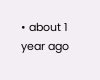• about 1 year ago